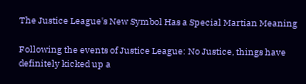The Justice League's New Symbol Has a Special Martian Meaning

Following the events of Justice League: No Justice, things have definitely kicked up a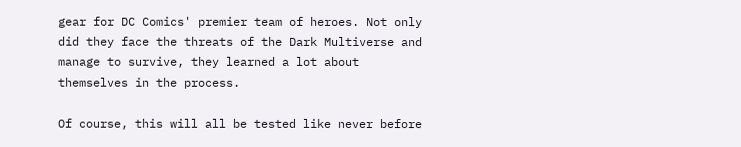gear for DC Comics' premier team of heroes. Not only did they face the threats of the Dark Multiverse and manage to survive, they learned a lot about themselves in the process.

Of course, this will all be tested like never before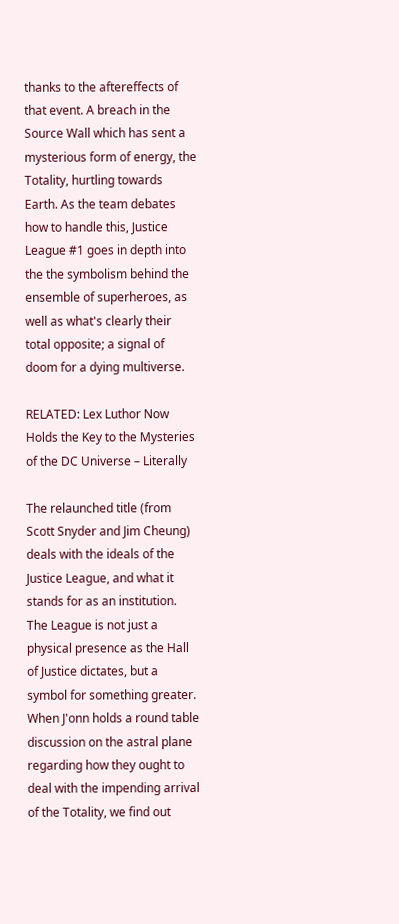thanks to the aftereffects of that event. A breach in the Source Wall which has sent a mysterious form of energy, the Totality, hurtling towards Earth. As the team debates how to handle this, Justice League #1 goes in depth into the the symbolism behind the ensemble of superheroes, as well as what's clearly their total opposite; a signal of doom for a dying multiverse.

RELATED: Lex Luthor Now Holds the Key to the Mysteries of the DC Universe – Literally

The relaunched title (from Scott Snyder and Jim Cheung) deals with the ideals of the Justice League, and what it stands for as an institution. The League is not just a physical presence as the Hall of Justice dictates, but a symbol for something greater. When J'onn holds a round table discussion on the astral plane regarding how they ought to deal with the impending arrival of the Totality, we find out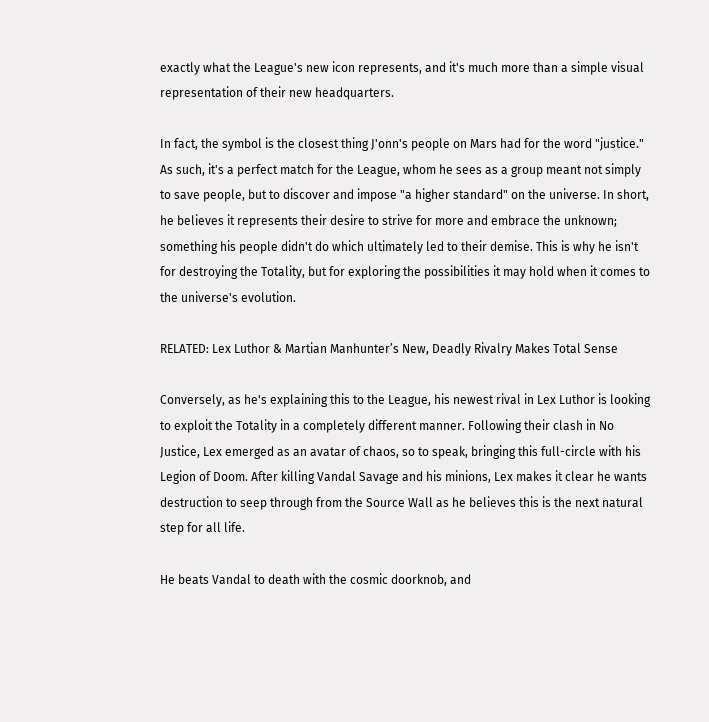exactly what the League's new icon represents, and it's much more than a simple visual representation of their new headquarters.

In fact, the symbol is the closest thing J'onn's people on Mars had for the word "justice." As such, it's a perfect match for the League, whom he sees as a group meant not simply to save people, but to discover and impose "a higher standard" on the universe. In short, he believes it represents their desire to strive for more and embrace the unknown; something his people didn't do which ultimately led to their demise. This is why he isn't for destroying the Totality, but for exploring the possibilities it may hold when it comes to the universe's evolution.

RELATED: Lex Luthor & Martian Manhunter’s New, Deadly Rivalry Makes Total Sense

Conversely, as he's explaining this to the League, his newest rival in Lex Luthor is looking to exploit the Totality in a completely different manner. Following their clash in No Justice, Lex emerged as an avatar of chaos, so to speak, bringing this full-circle with his Legion of Doom. After killing Vandal Savage and his minions, Lex makes it clear he wants destruction to seep through from the Source Wall as he believes this is the next natural step for all life.

He beats Vandal to death with the cosmic doorknob, and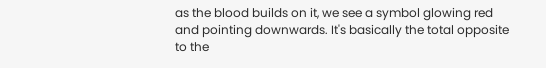as the blood builds on it, we see a symbol glowing red and pointing downwards. It's basically the total opposite to the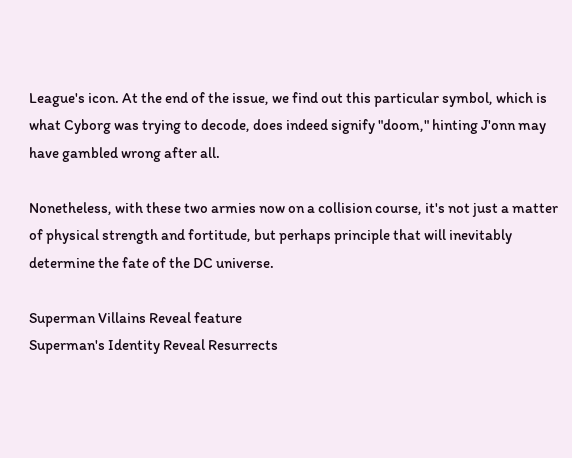League's icon. At the end of the issue, we find out this particular symbol, which is what Cyborg was trying to decode, does indeed signify "doom," hinting J'onn may have gambled wrong after all.

Nonetheless, with these two armies now on a collision course, it's not just a matter of physical strength and fortitude, but perhaps principle that will inevitably determine the fate of the DC universe.

Superman Villains Reveal feature
Superman's Identity Reveal Resurrects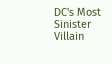DC's Most Sinister Villain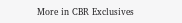More in CBR Exclusives